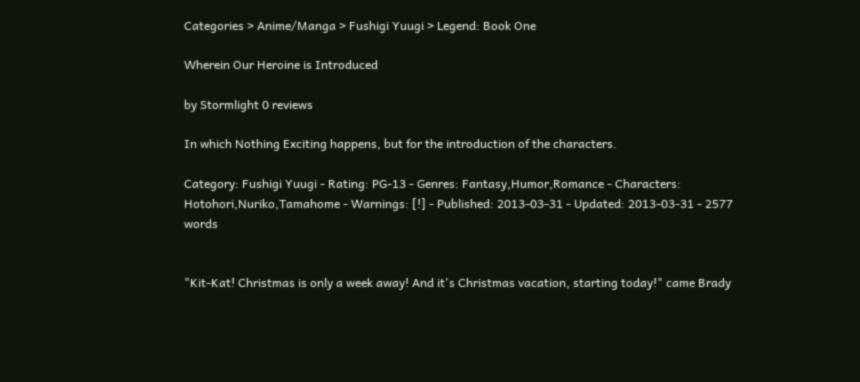Categories > Anime/Manga > Fushigi Yuugi > Legend: Book One

Wherein Our Heroine is Introduced

by Stormlight 0 reviews

In which Nothing Exciting happens, but for the introduction of the characters.

Category: Fushigi Yuugi - Rating: PG-13 - Genres: Fantasy,Humor,Romance - Characters: Hotohori,Nuriko,Tamahome - Warnings: [!] - Published: 2013-03-31 - Updated: 2013-03-31 - 2577 words


"Kit-Kat! Christmas is only a week away! And it's Christmas vacation, starting today!" came Brady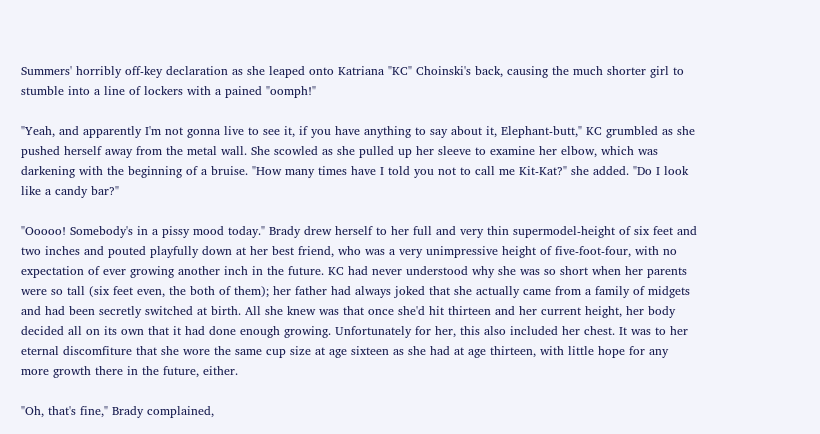Summers' horribly off-key declaration as she leaped onto Katriana "KC" Choinski's back, causing the much shorter girl to stumble into a line of lockers with a pained "oomph!"

"Yeah, and apparently I'm not gonna live to see it, if you have anything to say about it, Elephant-butt," KC grumbled as she pushed herself away from the metal wall. She scowled as she pulled up her sleeve to examine her elbow, which was darkening with the beginning of a bruise. "How many times have I told you not to call me Kit-Kat?" she added. "Do I look like a candy bar?"

"Ooooo! Somebody's in a pissy mood today." Brady drew herself to her full and very thin supermodel-height of six feet and two inches and pouted playfully down at her best friend, who was a very unimpressive height of five-foot-four, with no expectation of ever growing another inch in the future. KC had never understood why she was so short when her parents were so tall (six feet even, the both of them); her father had always joked that she actually came from a family of midgets and had been secretly switched at birth. All she knew was that once she'd hit thirteen and her current height, her body decided all on its own that it had done enough growing. Unfortunately for her, this also included her chest. It was to her eternal discomfiture that she wore the same cup size at age sixteen as she had at age thirteen, with little hope for any more growth there in the future, either.

"Oh, that's fine," Brady complained,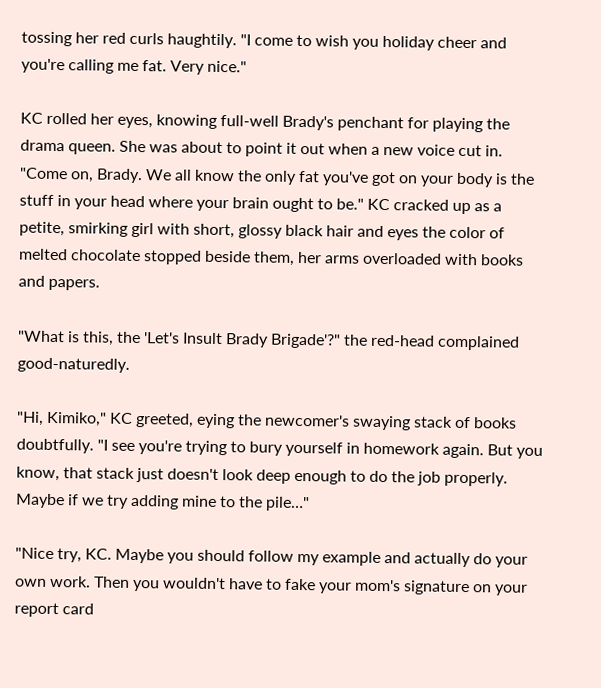tossing her red curls haughtily. "I come to wish you holiday cheer and you're calling me fat. Very nice."

KC rolled her eyes, knowing full-well Brady's penchant for playing the drama queen. She was about to point it out when a new voice cut in. "Come on, Brady. We all know the only fat you've got on your body is the stuff in your head where your brain ought to be." KC cracked up as a petite, smirking girl with short, glossy black hair and eyes the color of melted chocolate stopped beside them, her arms overloaded with books and papers.

"What is this, the 'Let's Insult Brady Brigade'?" the red-head complained good-naturedly.

"Hi, Kimiko," KC greeted, eying the newcomer's swaying stack of books doubtfully. "I see you're trying to bury yourself in homework again. But you know, that stack just doesn't look deep enough to do the job properly. Maybe if we try adding mine to the pile…"

"Nice try, KC. Maybe you should follow my example and actually do your own work. Then you wouldn't have to fake your mom's signature on your report card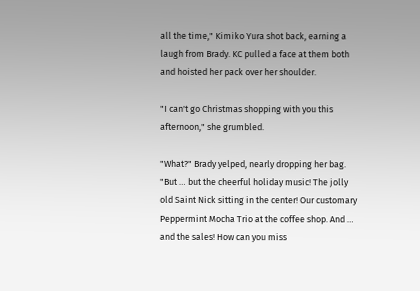all the time," Kimiko Yura shot back, earning a laugh from Brady. KC pulled a face at them both and hoisted her pack over her shoulder.

"I can't go Christmas shopping with you this afternoon," she grumbled.

"What?" Brady yelped, nearly dropping her bag. "But … but the cheerful holiday music! The jolly old Saint Nick sitting in the center! Our customary Peppermint Mocha Trio at the coffee shop. And … and the sales! How can you miss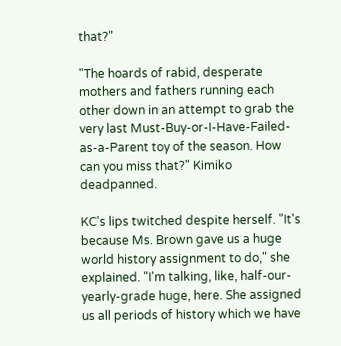that?"

"The hoards of rabid, desperate mothers and fathers running each other down in an attempt to grab the very last Must-Buy-or-I-Have-Failed-as-a-Parent toy of the season. How can you miss that?" Kimiko deadpanned.

KC's lips twitched despite herself. "It's because Ms. Brown gave us a huge world history assignment to do," she explained. "I'm talking, like, half-our-yearly-grade huge, here. She assigned us all periods of history which we have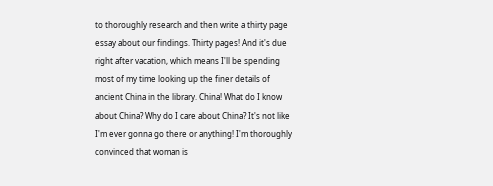to thoroughly research and then write a thirty page essay about our findings. Thirty pages! And it's due right after vacation, which means I'll be spending most of my time looking up the finer details of ancient China in the library. China! What do I know about China? Why do I care about China? It's not like I'm ever gonna go there or anything! I'm thoroughly convinced that woman is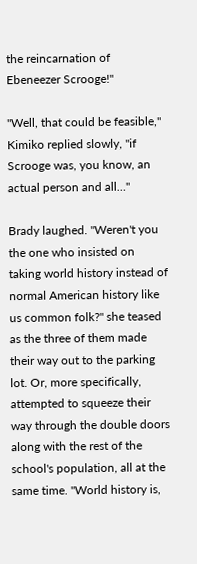the reincarnation of Ebeneezer Scrooge!"

"Well, that could be feasible," Kimiko replied slowly, "if Scrooge was, you know, an actual person and all…"

Brady laughed. "Weren't you the one who insisted on taking world history instead of normal American history like us common folk?" she teased as the three of them made their way out to the parking lot. Or, more specifically, attempted to squeeze their way through the double doors along with the rest of the school's population, all at the same time. "World history is,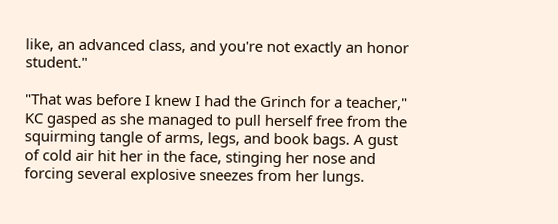like, an advanced class, and you're not exactly an honor student."

"That was before I knew I had the Grinch for a teacher," KC gasped as she managed to pull herself free from the squirming tangle of arms, legs, and book bags. A gust of cold air hit her in the face, stinging her nose and forcing several explosive sneezes from her lungs.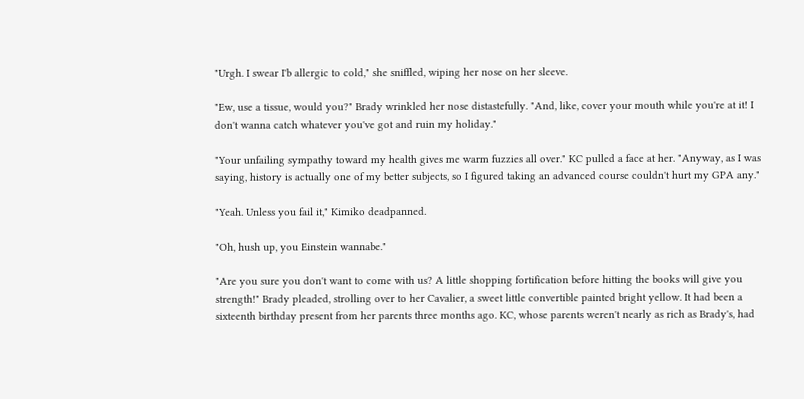"Urgh. I swear I'b allergic to cold," she sniffled, wiping her nose on her sleeve.

"Ew, use a tissue, would you?" Brady wrinkled her nose distastefully. "And, like, cover your mouth while you're at it! I don't wanna catch whatever you've got and ruin my holiday."

"Your unfailing sympathy toward my health gives me warm fuzzies all over." KC pulled a face at her. "Anyway, as I was saying, history is actually one of my better subjects, so I figured taking an advanced course couldn't hurt my GPA any."

"Yeah. Unless you fail it," Kimiko deadpanned.

"Oh, hush up, you Einstein wannabe."

"Are you sure you don't want to come with us? A little shopping fortification before hitting the books will give you strength!" Brady pleaded, strolling over to her Cavalier, a sweet little convertible painted bright yellow. It had been a sixteenth birthday present from her parents three months ago. KC, whose parents weren't nearly as rich as Brady's, had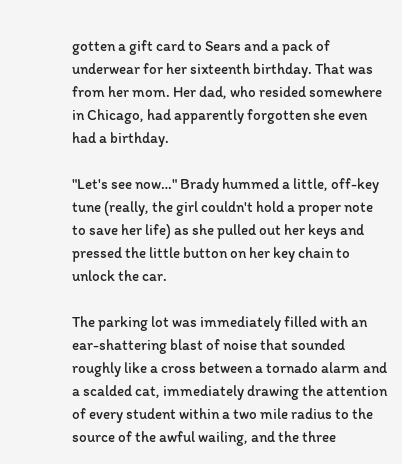gotten a gift card to Sears and a pack of underwear for her sixteenth birthday. That was from her mom. Her dad, who resided somewhere in Chicago, had apparently forgotten she even had a birthday.

"Let's see now…" Brady hummed a little, off-key tune (really, the girl couldn't hold a proper note to save her life) as she pulled out her keys and pressed the little button on her key chain to unlock the car.

The parking lot was immediately filled with an ear-shattering blast of noise that sounded roughly like a cross between a tornado alarm and a scalded cat, immediately drawing the attention of every student within a two mile radius to the source of the awful wailing, and the three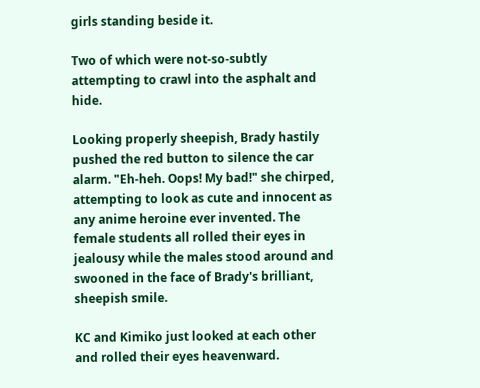girls standing beside it.

Two of which were not-so-subtly attempting to crawl into the asphalt and hide.

Looking properly sheepish, Brady hastily pushed the red button to silence the car alarm. "Eh-heh. Oops! My bad!" she chirped, attempting to look as cute and innocent as any anime heroine ever invented. The female students all rolled their eyes in jealousy while the males stood around and swooned in the face of Brady's brilliant, sheepish smile.

KC and Kimiko just looked at each other and rolled their eyes heavenward.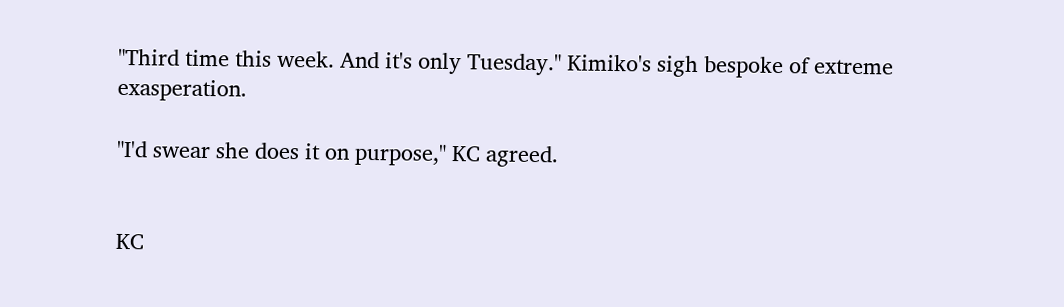"Third time this week. And it's only Tuesday." Kimiko's sigh bespoke of extreme exasperation.

"I'd swear she does it on purpose," KC agreed.


KC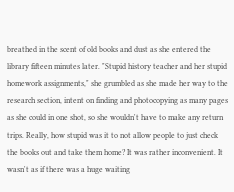breathed in the scent of old books and dust as she entered the library fifteen minutes later. "Stupid history teacher and her stupid homework assignments," she grumbled as she made her way to the research section, intent on finding and photocopying as many pages as she could in one shot, so she wouldn't have to make any return trips. Really, how stupid was it to not allow people to just check the books out and take them home? It was rather inconvenient. It wasn't as if there was a huge waiting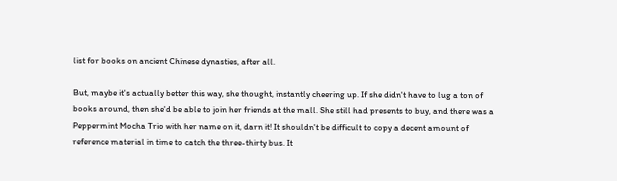list for books on ancient Chinese dynasties, after all.

But, maybe it's actually better this way, she thought, instantly cheering up. If she didn't have to lug a ton of books around, then she'd be able to join her friends at the mall. She still had presents to buy, and there was a Peppermint Mocha Trio with her name on it, darn it! It shouldn't be difficult to copy a decent amount of reference material in time to catch the three-thirty bus. It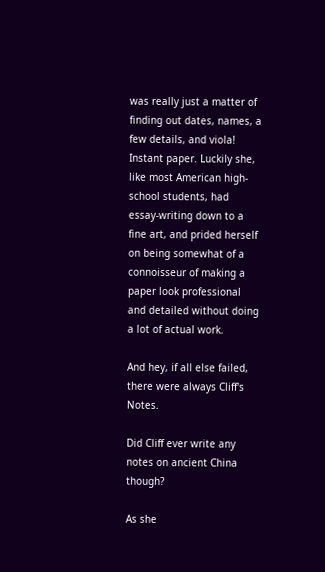was really just a matter of finding out dates, names, a few details, and viola! Instant paper. Luckily she, like most American high-school students, had essay-writing down to a fine art, and prided herself on being somewhat of a connoisseur of making a paper look professional and detailed without doing a lot of actual work.

And hey, if all else failed, there were always Cliff's Notes.

Did Cliff ever write any notes on ancient China though?

As she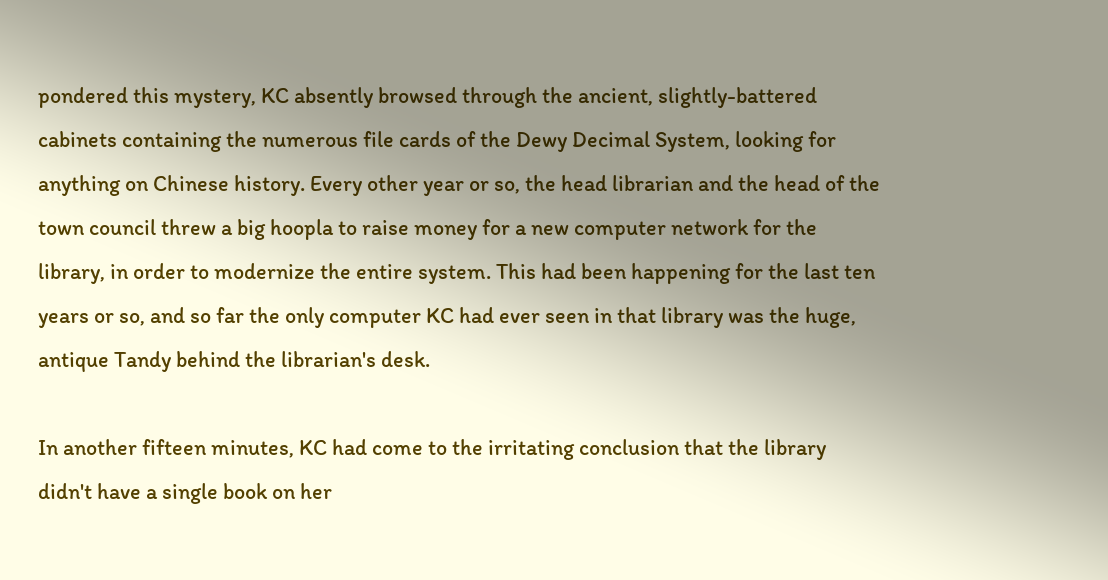pondered this mystery, KC absently browsed through the ancient, slightly-battered cabinets containing the numerous file cards of the Dewy Decimal System, looking for anything on Chinese history. Every other year or so, the head librarian and the head of the town council threw a big hoopla to raise money for a new computer network for the library, in order to modernize the entire system. This had been happening for the last ten years or so, and so far the only computer KC had ever seen in that library was the huge, antique Tandy behind the librarian's desk.

In another fifteen minutes, KC had come to the irritating conclusion that the library didn't have a single book on her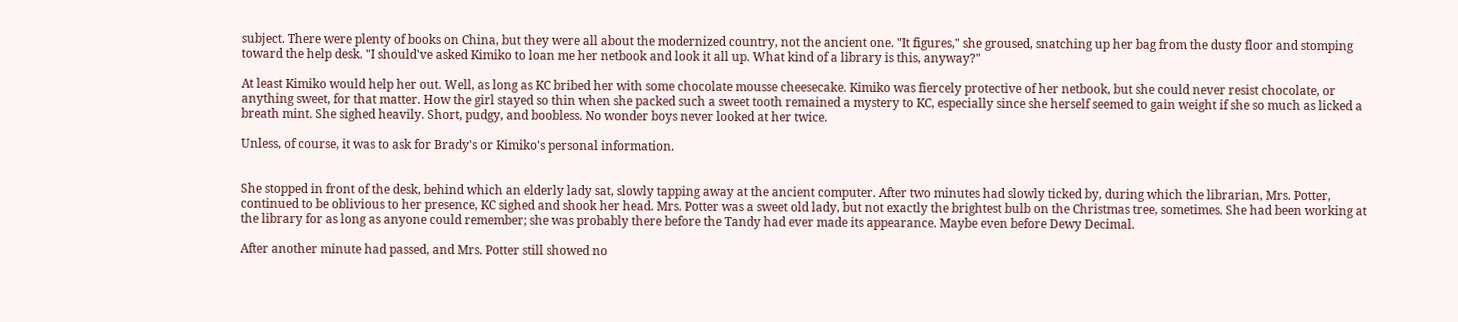subject. There were plenty of books on China, but they were all about the modernized country, not the ancient one. "It figures," she groused, snatching up her bag from the dusty floor and stomping toward the help desk. "I should've asked Kimiko to loan me her netbook and look it all up. What kind of a library is this, anyway?"

At least Kimiko would help her out. Well, as long as KC bribed her with some chocolate mousse cheesecake. Kimiko was fiercely protective of her netbook, but she could never resist chocolate, or anything sweet, for that matter. How the girl stayed so thin when she packed such a sweet tooth remained a mystery to KC, especially since she herself seemed to gain weight if she so much as licked a breath mint. She sighed heavily. Short, pudgy, and boobless. No wonder boys never looked at her twice.

Unless, of course, it was to ask for Brady's or Kimiko's personal information.


She stopped in front of the desk, behind which an elderly lady sat, slowly tapping away at the ancient computer. After two minutes had slowly ticked by, during which the librarian, Mrs. Potter, continued to be oblivious to her presence, KC sighed and shook her head. Mrs. Potter was a sweet old lady, but not exactly the brightest bulb on the Christmas tree, sometimes. She had been working at the library for as long as anyone could remember; she was probably there before the Tandy had ever made its appearance. Maybe even before Dewy Decimal.

After another minute had passed, and Mrs. Potter still showed no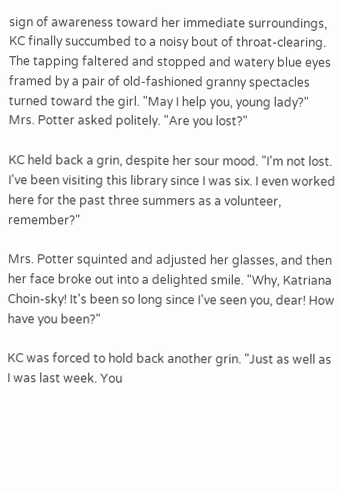sign of awareness toward her immediate surroundings, KC finally succumbed to a noisy bout of throat-clearing. The tapping faltered and stopped and watery blue eyes framed by a pair of old-fashioned granny spectacles turned toward the girl. "May I help you, young lady?" Mrs. Potter asked politely. "Are you lost?"

KC held back a grin, despite her sour mood. "I'm not lost. I've been visiting this library since I was six. I even worked here for the past three summers as a volunteer, remember?"

Mrs. Potter squinted and adjusted her glasses, and then her face broke out into a delighted smile. "Why, Katriana Choin-sky! It's been so long since I've seen you, dear! How have you been?"

KC was forced to hold back another grin. "Just as well as I was last week. You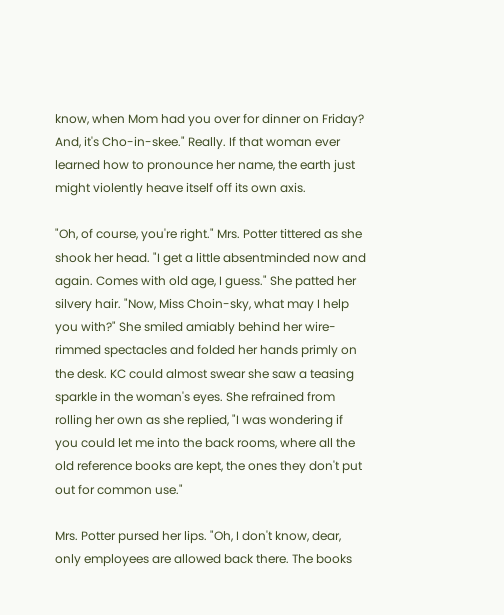know, when Mom had you over for dinner on Friday? And, it's Cho-in-skee." Really. If that woman ever learned how to pronounce her name, the earth just might violently heave itself off its own axis.

"Oh, of course, you're right." Mrs. Potter tittered as she shook her head. "I get a little absentminded now and again. Comes with old age, I guess." She patted her silvery hair. "Now, Miss Choin-sky, what may I help you with?" She smiled amiably behind her wire-rimmed spectacles and folded her hands primly on the desk. KC could almost swear she saw a teasing sparkle in the woman's eyes. She refrained from rolling her own as she replied, "I was wondering if you could let me into the back rooms, where all the old reference books are kept, the ones they don't put out for common use."

Mrs. Potter pursed her lips. "Oh, I don't know, dear, only employees are allowed back there. The books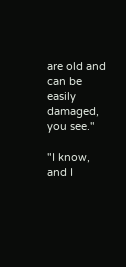are old and can be easily damaged, you see."

"I know, and I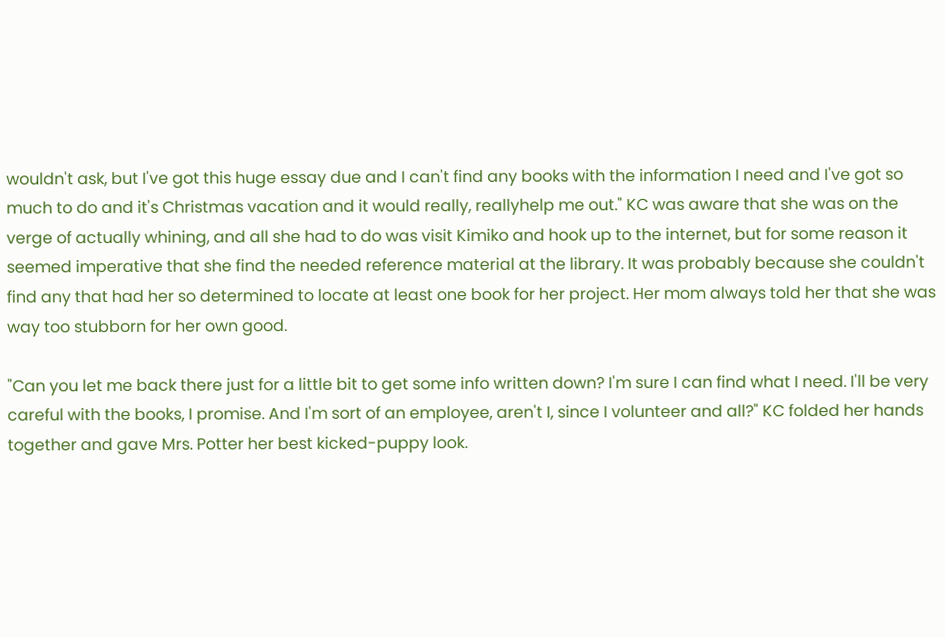wouldn't ask, but I've got this huge essay due and I can't find any books with the information I need and I've got so much to do and it's Christmas vacation and it would really, reallyhelp me out." KC was aware that she was on the verge of actually whining, and all she had to do was visit Kimiko and hook up to the internet, but for some reason it seemed imperative that she find the needed reference material at the library. It was probably because she couldn't find any that had her so determined to locate at least one book for her project. Her mom always told her that she was way too stubborn for her own good.

"Can you let me back there just for a little bit to get some info written down? I'm sure I can find what I need. I'll be very careful with the books, I promise. And I'm sort of an employee, aren't I, since I volunteer and all?" KC folded her hands together and gave Mrs. Potter her best kicked-puppy look.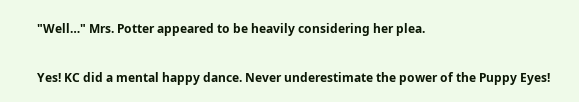"Well…" Mrs. Potter appeared to be heavily considering her plea.

Yes! KC did a mental happy dance. Never underestimate the power of the Puppy Eyes!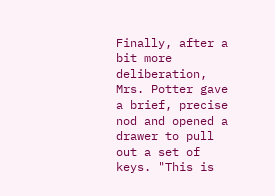Finally, after a bit more deliberation, Mrs. Potter gave a brief, precise nod and opened a drawer to pull out a set of keys. "This is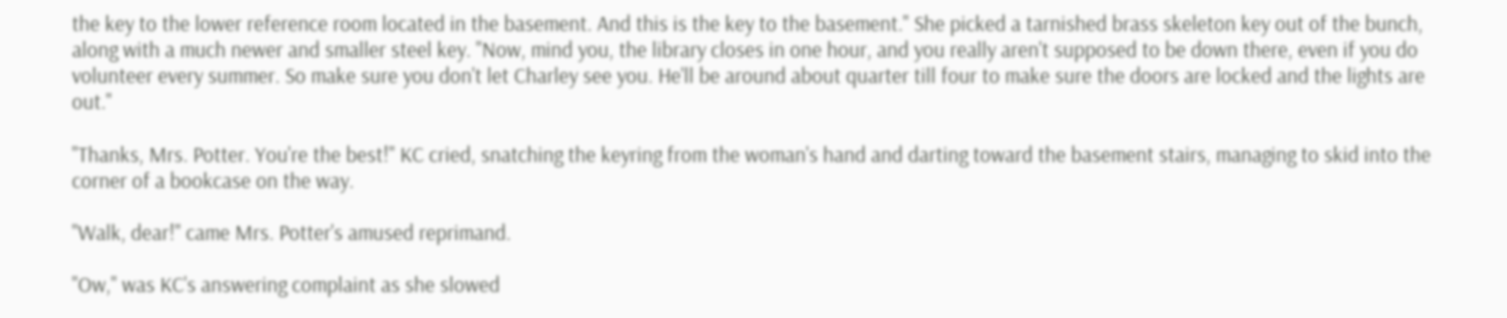the key to the lower reference room located in the basement. And this is the key to the basement." She picked a tarnished brass skeleton key out of the bunch, along with a much newer and smaller steel key. "Now, mind you, the library closes in one hour, and you really aren't supposed to be down there, even if you do volunteer every summer. So make sure you don't let Charley see you. He'll be around about quarter till four to make sure the doors are locked and the lights are out."

"Thanks, Mrs. Potter. You're the best!" KC cried, snatching the keyring from the woman's hand and darting toward the basement stairs, managing to skid into the corner of a bookcase on the way.

"Walk, dear!" came Mrs. Potter's amused reprimand.

"Ow," was KC's answering complaint as she slowed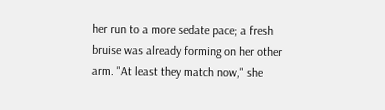her run to a more sedate pace; a fresh bruise was already forming on her other arm. "At least they match now," she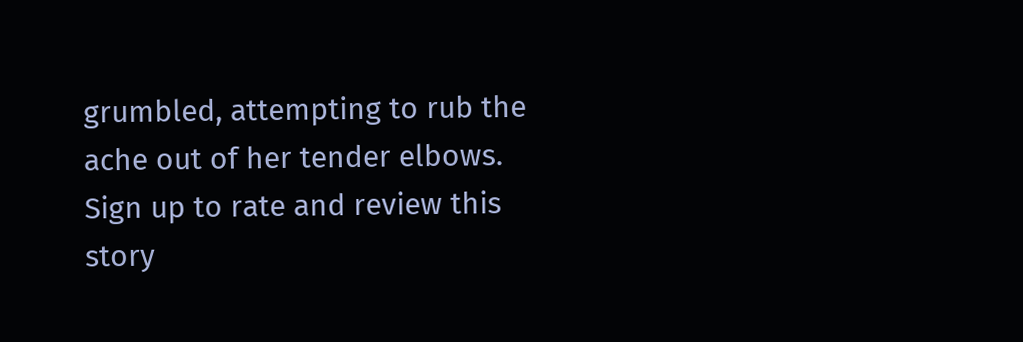grumbled, attempting to rub the ache out of her tender elbows.
Sign up to rate and review this story